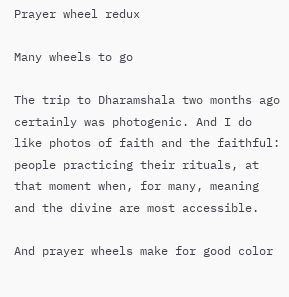Prayer wheel redux

Many wheels to go

The trip to Dharamshala two months ago certainly was photogenic. And I do like photos of faith and the faithful: people practicing their rituals, at that moment when, for many, meaning and the divine are most accessible.

And prayer wheels make for good color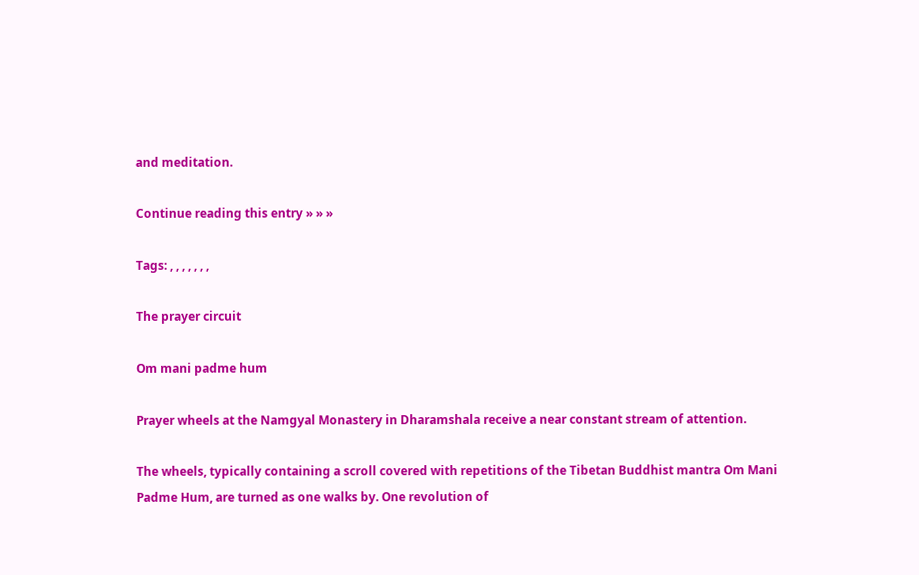and meditation.

Continue reading this entry » » »

Tags: , , , , , , ,

The prayer circuit

Om mani padme hum

Prayer wheels at the Namgyal Monastery in Dharamshala receive a near constant stream of attention.

The wheels, typically containing a scroll covered with repetitions of the Tibetan Buddhist mantra Om Mani Padme Hum, are turned as one walks by. One revolution of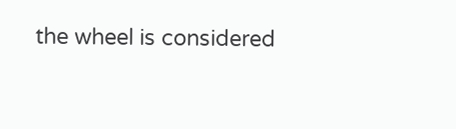the wheel is considered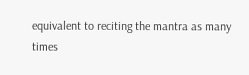equivalent to reciting the mantra as many times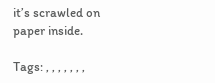it’s scrawled on paper inside.

Tags: , , , , , , ,